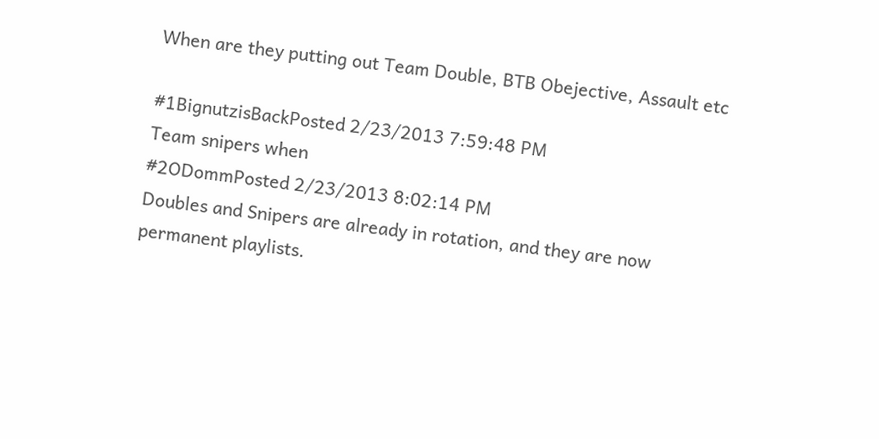When are they putting out Team Double, BTB Obejective, Assault etc

#1BignutzisBackPosted 2/23/2013 7:59:48 PM
Team snipers when
#2ODommPosted 2/23/2013 8:02:14 PM
Doubles and Snipers are already in rotation, and they are now permanent playlists.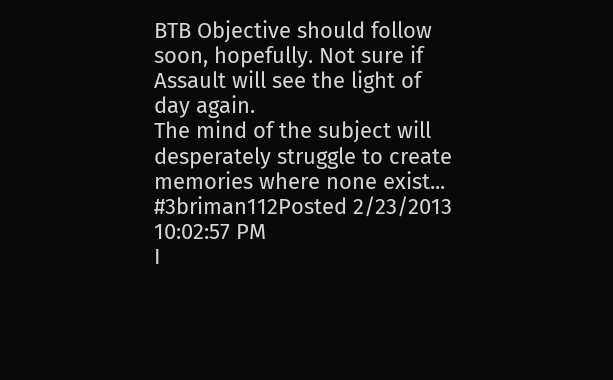BTB Objective should follow soon, hopefully. Not sure if Assault will see the light of day again.
The mind of the subject will desperately struggle to create memories where none exist...
#3briman112Posted 2/23/2013 10:02:57 PM
I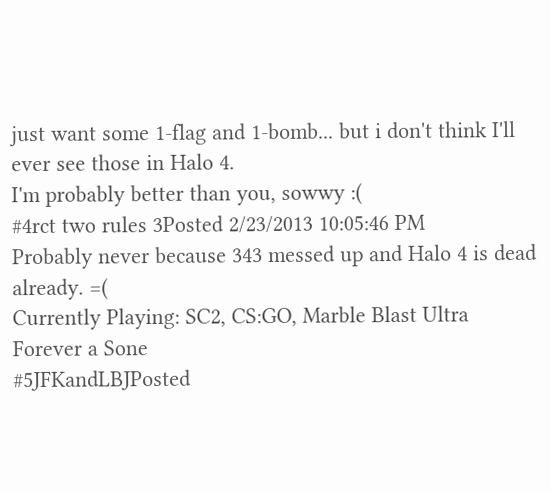just want some 1-flag and 1-bomb... but i don't think I'll ever see those in Halo 4.
I'm probably better than you, sowwy :(
#4rct two rules 3Posted 2/23/2013 10:05:46 PM
Probably never because 343 messed up and Halo 4 is dead already. =(
Currently Playing: SC2, CS:GO, Marble Blast Ultra
Forever a Sone
#5JFKandLBJPosted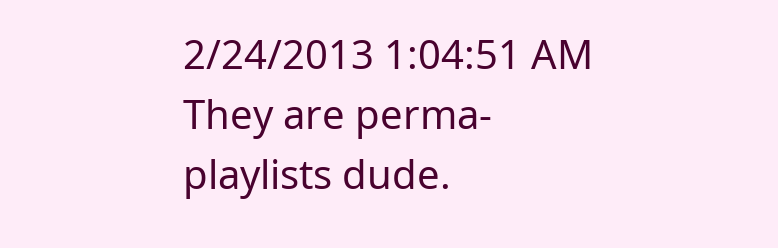2/24/2013 1:04:51 AM
They are perma-playlists dude.